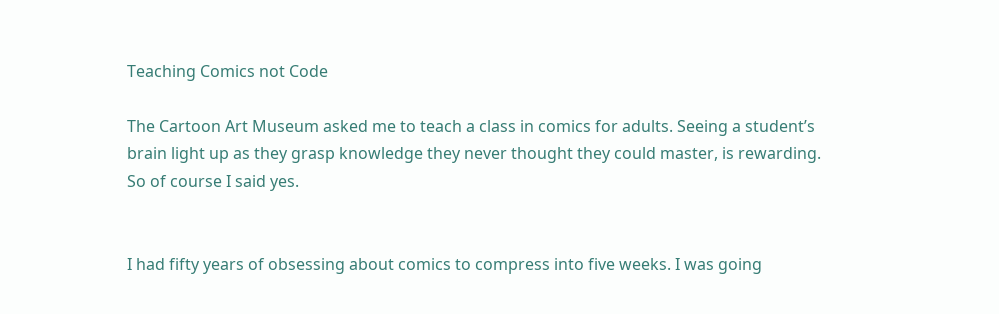Teaching Comics not Code

The Cartoon Art Museum asked me to teach a class in comics for adults. Seeing a student’s brain light up as they grasp knowledge they never thought they could master, is rewarding. So of course I said yes.


I had fifty years of obsessing about comics to compress into five weeks. I was going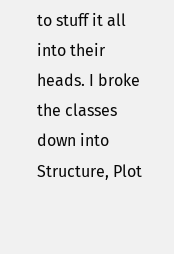to stuff it all into their heads. I broke the classes down into Structure, Plot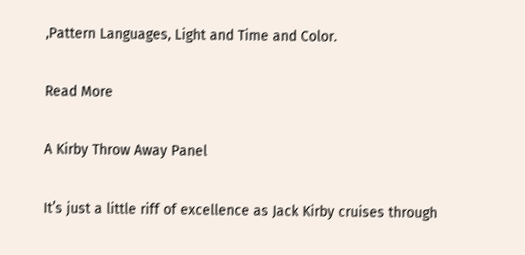,Pattern Languages, Light and Time and Color.

Read More

A Kirby Throw Away Panel

It’s just a little riff of excellence as Jack Kirby cruises through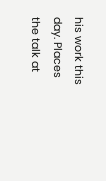his work this day. Places the talk at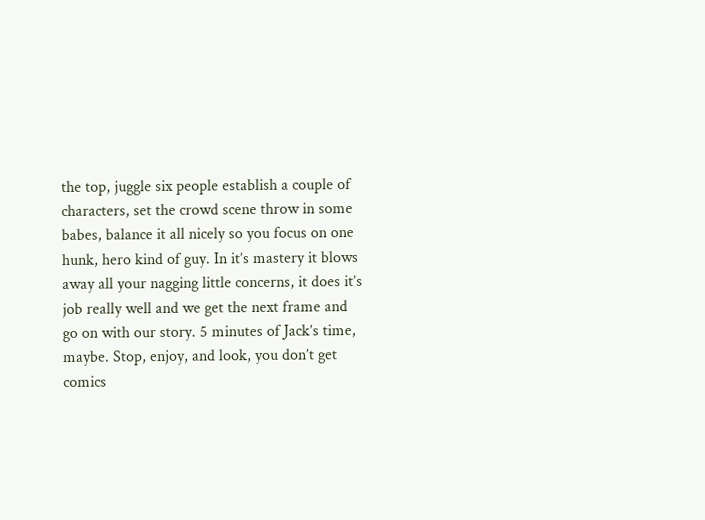the top, juggle six people establish a couple of characters, set the crowd scene throw in some babes, balance it all nicely so you focus on one hunk, hero kind of guy. In it’s mastery it blows away all your nagging little concerns, it does it’s job really well and we get the next frame and go on with our story. 5 minutes of Jack’s time, maybe. Stop, enjoy, and look, you don’t get comics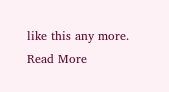like this any more. Read More